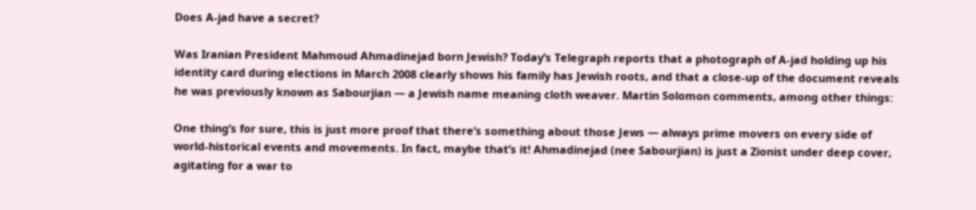Does A-jad have a secret?

Was Iranian President Mahmoud Ahmadinejad born Jewish? Today’s Telegraph reports that a photograph of A-jad holding up his identity card during elections in March 2008 clearly shows his family has Jewish roots, and that a close-up of the document reveals he was previously known as Sabourjian — a Jewish name meaning cloth weaver. Martin Solomon comments, among other things:

One thing’s for sure, this is just more proof that there’s something about those Jews — always prime movers on every side of world-historical events and movements. In fact, maybe that’s it! Ahmadinejad (nee Sabourjian) is just a Zionist under deep cover, agitating for a war to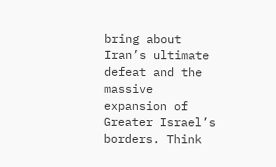bring about Iran’s ultimate defeat and the massive expansion of Greater Israel’s borders. Think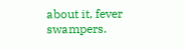about it, fever swampers.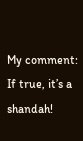My comment: If true, it’s a shandah!